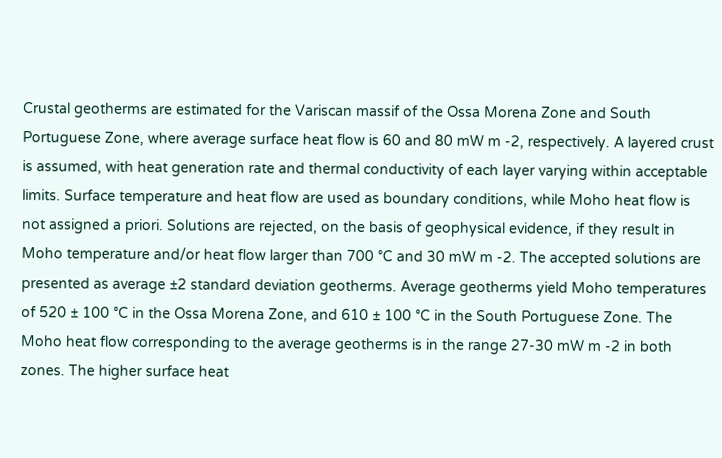Crustal geotherms are estimated for the Variscan massif of the Ossa Morena Zone and South Portuguese Zone, where average surface heat flow is 60 and 80 mW m -2, respectively. A layered crust is assumed, with heat generation rate and thermal conductivity of each layer varying within acceptable limits. Surface temperature and heat flow are used as boundary conditions, while Moho heat flow is not assigned a priori. Solutions are rejected, on the basis of geophysical evidence, if they result in Moho temperature and/or heat flow larger than 700 °C and 30 mW m -2. The accepted solutions are presented as average ±2 standard deviation geotherms. Average geotherms yield Moho temperatures of 520 ± 100 °C in the Ossa Morena Zone, and 610 ± 100 °C in the South Portuguese Zone. The Moho heat flow corresponding to the average geotherms is in the range 27-30 mW m -2 in both zones. The higher surface heat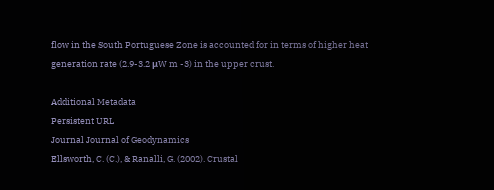flow in the South Portuguese Zone is accounted for in terms of higher heat generation rate (2.9-3.2 μW m -3) in the upper crust.

Additional Metadata
Persistent URL
Journal Journal of Geodynamics
Ellsworth, C. (C.), & Ranalli, G. (2002). Crustal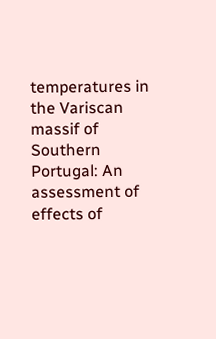temperatures in the Variscan massif of Southern Portugal: An assessment of effects of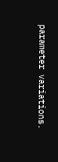parameter variations.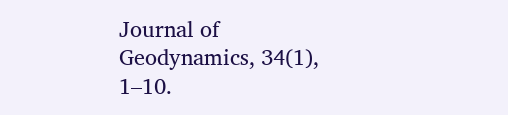Journal of Geodynamics, 34(1), 1–10.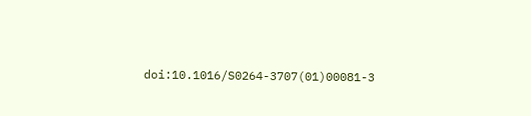doi:10.1016/S0264-3707(01)00081-3